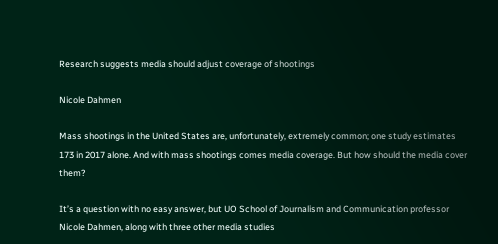Research suggests media should adjust coverage of shootings

Nicole Dahmen

Mass shootings in the United States are, unfortunately, extremely common; one study estimates 173 in 2017 alone. And with mass shootings comes media coverage. But how should the media cover them?

It’s a question with no easy answer, but UO School of Journalism and Communication professor Nicole Dahmen, along with three other media studies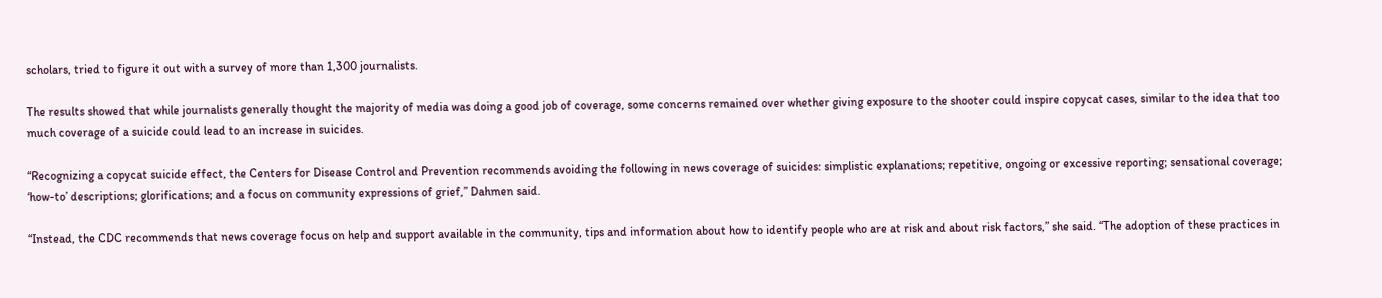scholars, tried to figure it out with a survey of more than 1,300 journalists.

The results showed that while journalists generally thought the majority of media was doing a good job of coverage, some concerns remained over whether giving exposure to the shooter could inspire copycat cases, similar to the idea that too much coverage of a suicide could lead to an increase in suicides.

“Recognizing a copycat suicide effect, the Centers for Disease Control and Prevention recommends avoiding the following in news coverage of suicides: simplistic explanations; repetitive, ongoing or excessive reporting; sensational coverage; ‘how-to’ descriptions; glorifications; and a focus on community expressions of grief,” Dahmen said.

“Instead, the CDC recommends that news coverage focus on help and support available in the community, tips and information about how to identify people who are at risk and about risk factors,” she said. “The adoption of these practices in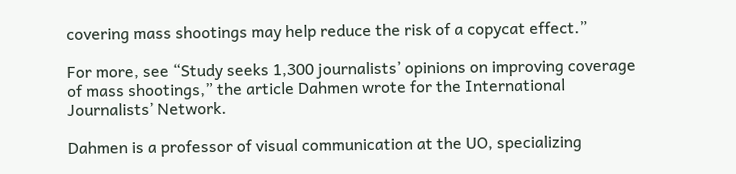covering mass shootings may help reduce the risk of a copycat effect.”

For more, see “Study seeks 1,300 journalists’ opinions on improving coverage of mass shootings,” the article Dahmen wrote for the International Journalists’ Network.

Dahmen is a professor of visual communication at the UO, specializing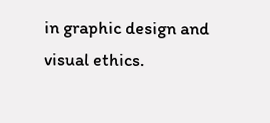in graphic design and visual ethics.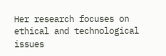Her research focuses on ethical and technological issues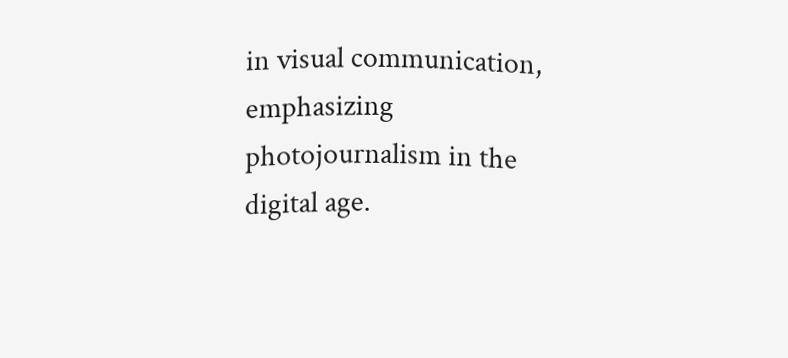in visual communication, emphasizing photojournalism in the digital age.